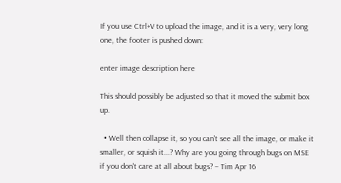If you use Ctrl+V to upload the image, and it is a very, very long one, the footer is pushed down:

enter image description here

This should possibly be adjusted so that it moved the submit box up.

  • Well then collapse it, so you can't see all the image, or make it smaller, or squish it...? Why are you going through bugs on MSE if you don't care at all about bugs? – Tim Apr 16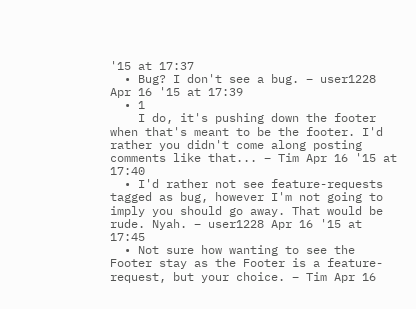'15 at 17:37
  • Bug? I don't see a bug. – user1228 Apr 16 '15 at 17:39
  • 1
    I do, it's pushing down the footer when that's meant to be the footer. I'd rather you didn't come along posting comments like that... – Tim Apr 16 '15 at 17:40
  • I'd rather not see feature-requests tagged as bug, however I'm not going to imply you should go away. That would be rude. Nyah. – user1228 Apr 16 '15 at 17:45
  • Not sure how wanting to see the Footer stay as the Footer is a feature-request, but your choice. – Tim Apr 16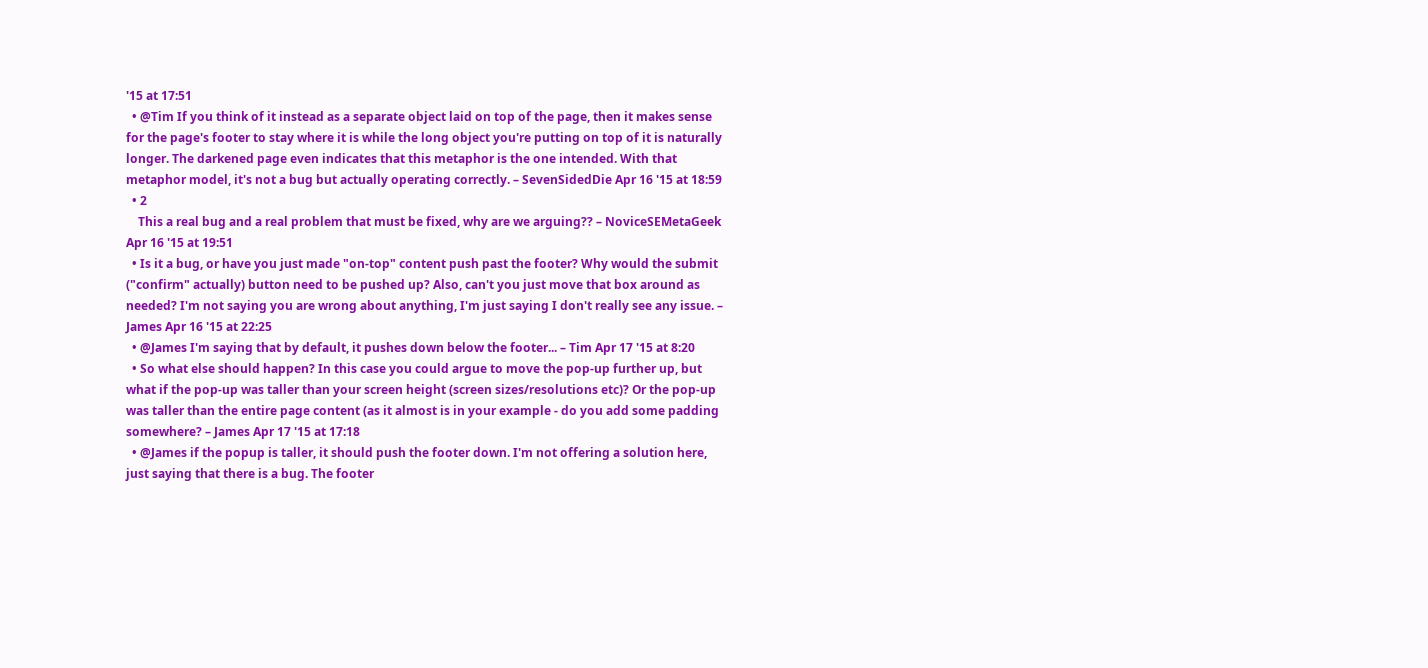'15 at 17:51
  • @Tim If you think of it instead as a separate object laid on top of the page, then it makes sense for the page's footer to stay where it is while the long object you're putting on top of it is naturally longer. The darkened page even indicates that this metaphor is the one intended. With that metaphor model, it's not a bug but actually operating correctly. – SevenSidedDie Apr 16 '15 at 18:59
  • 2
    This a real bug and a real problem that must be fixed, why are we arguing?? – NoviceSEMetaGeek Apr 16 '15 at 19:51
  • Is it a bug, or have you just made "on-top" content push past the footer? Why would the submit ("confirm" actually) button need to be pushed up? Also, can't you just move that box around as needed? I'm not saying you are wrong about anything, I'm just saying I don't really see any issue. – James Apr 16 '15 at 22:25
  • @James I'm saying that by default, it pushes down below the footer... – Tim Apr 17 '15 at 8:20
  • So what else should happen? In this case you could argue to move the pop-up further up, but what if the pop-up was taller than your screen height (screen sizes/resolutions etc)? Or the pop-up was taller than the entire page content (as it almost is in your example - do you add some padding somewhere? – James Apr 17 '15 at 17:18
  • @James if the popup is taller, it should push the footer down. I'm not offering a solution here, just saying that there is a bug. The footer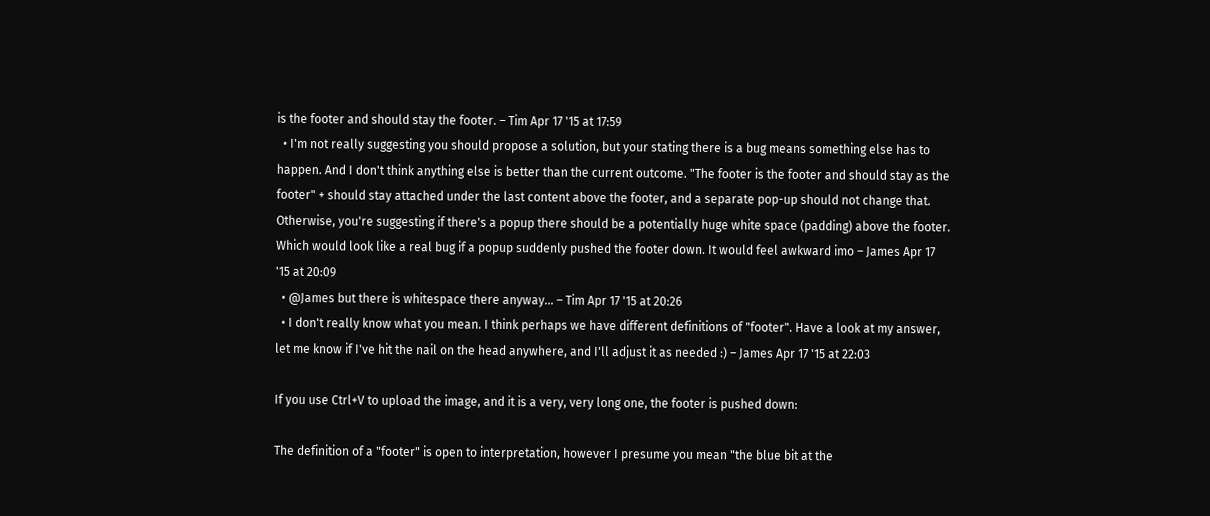is the footer and should stay the footer. – Tim Apr 17 '15 at 17:59
  • I'm not really suggesting you should propose a solution, but your stating there is a bug means something else has to happen. And I don't think anything else is better than the current outcome. "The footer is the footer and should stay as the footer" + should stay attached under the last content above the footer, and a separate pop-up should not change that. Otherwise, you're suggesting if there's a popup there should be a potentially huge white space (padding) above the footer. Which would look like a real bug if a popup suddenly pushed the footer down. It would feel awkward imo – James Apr 17 '15 at 20:09
  • @James but there is whitespace there anyway... – Tim Apr 17 '15 at 20:26
  • I don't really know what you mean. I think perhaps we have different definitions of "footer". Have a look at my answer, let me know if I've hit the nail on the head anywhere, and I'll adjust it as needed :) – James Apr 17 '15 at 22:03

If you use Ctrl+V to upload the image, and it is a very, very long one, the footer is pushed down:

The definition of a "footer" is open to interpretation, however I presume you mean "the blue bit at the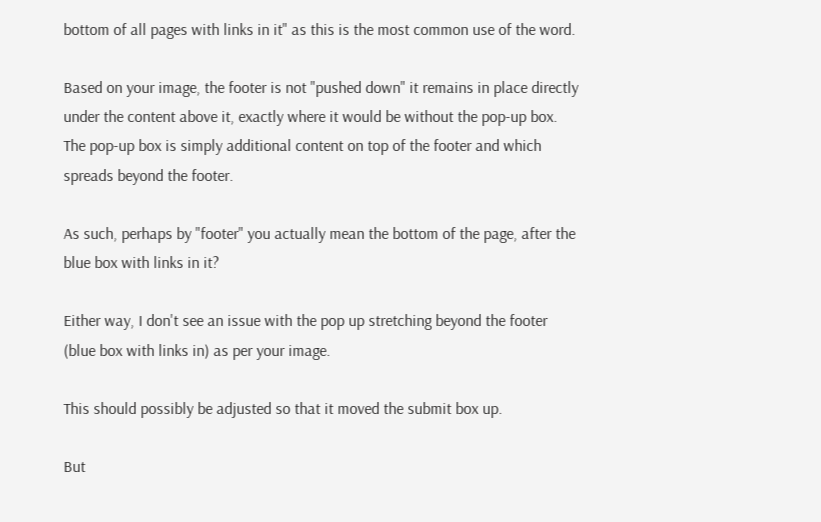bottom of all pages with links in it" as this is the most common use of the word.

Based on your image, the footer is not "pushed down" it remains in place directly under the content above it, exactly where it would be without the pop-up box.
The pop-up box is simply additional content on top of the footer and which spreads beyond the footer.

As such, perhaps by "footer" you actually mean the bottom of the page, after the blue box with links in it?

Either way, I don't see an issue with the pop up stretching beyond the footer (blue box with links in) as per your image.

This should possibly be adjusted so that it moved the submit box up.

But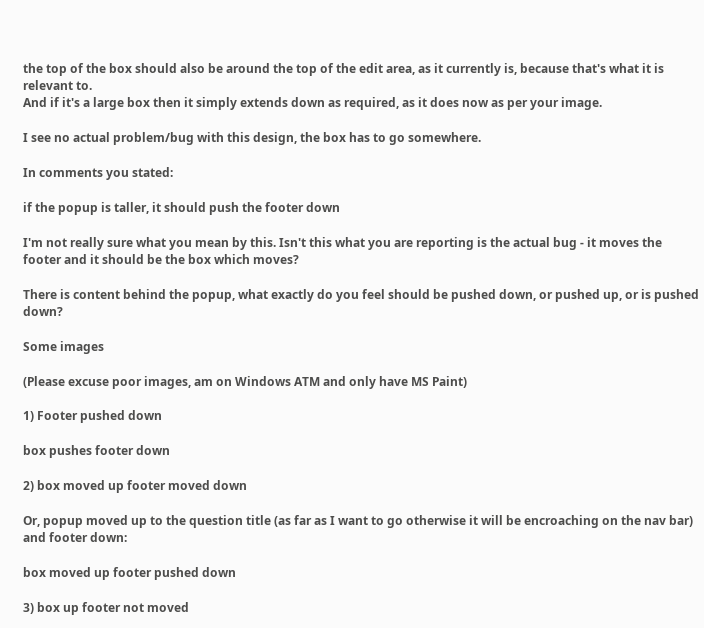the top of the box should also be around the top of the edit area, as it currently is, because that's what it is relevant to.
And if it's a large box then it simply extends down as required, as it does now as per your image.

I see no actual problem/bug with this design, the box has to go somewhere.

In comments you stated:

if the popup is taller, it should push the footer down

I'm not really sure what you mean by this. Isn't this what you are reporting is the actual bug - it moves the footer and it should be the box which moves?

There is content behind the popup, what exactly do you feel should be pushed down, or pushed up, or is pushed down?

Some images

(Please excuse poor images, am on Windows ATM and only have MS Paint)

1) Footer pushed down

box pushes footer down

2) box moved up footer moved down

Or, popup moved up to the question title (as far as I want to go otherwise it will be encroaching on the nav bar) and footer down:

box moved up footer pushed down

3) box up footer not moved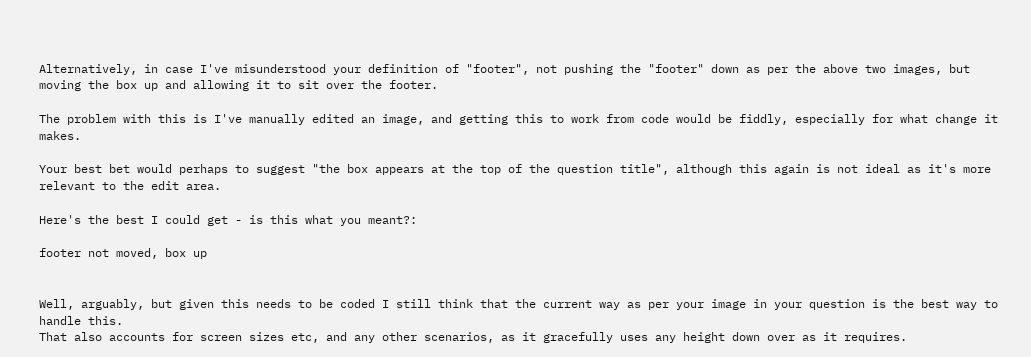Alternatively, in case I've misunderstood your definition of "footer", not pushing the "footer" down as per the above two images, but moving the box up and allowing it to sit over the footer.

The problem with this is I've manually edited an image, and getting this to work from code would be fiddly, especially for what change it makes.

Your best bet would perhaps to suggest "the box appears at the top of the question title", although this again is not ideal as it's more relevant to the edit area.

Here's the best I could get - is this what you meant?:

footer not moved, box up


Well, arguably, but given this needs to be coded I still think that the current way as per your image in your question is the best way to handle this.
That also accounts for screen sizes etc, and any other scenarios, as it gracefully uses any height down over as it requires.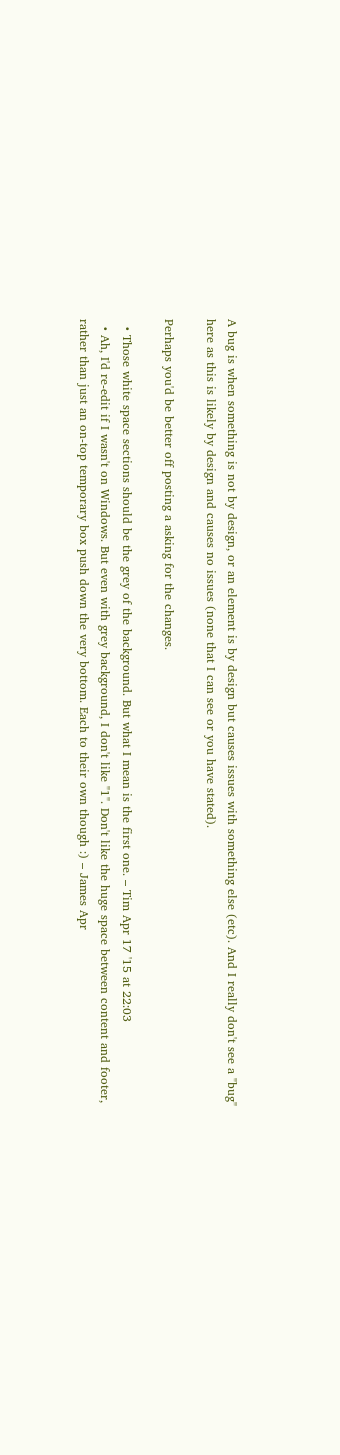A bug is when something is not by design, or an element is by design but causes issues with something else (etc). And I really don't see a "bug" here as this is likely by design and causes no issues (none that I can see or you have stated).

Perhaps you'd be better off posting a asking for the changes.

  • Those white space sections should be the grey of the background. But what I mean is the first one. – Tim Apr 17 '15 at 22:03
  • Ah, I'd re-edit if I wasn't on Windows. But even with grey background, I don't like "1". Don't like the huge space between content and footer, rather than just an on-top temporary box push down the very bottom. Each to their own though :) – James Apr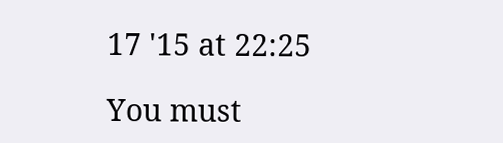17 '15 at 22:25

You must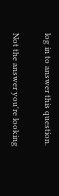log in to answer this question.

Not the answer you're looking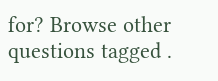for? Browse other questions tagged .